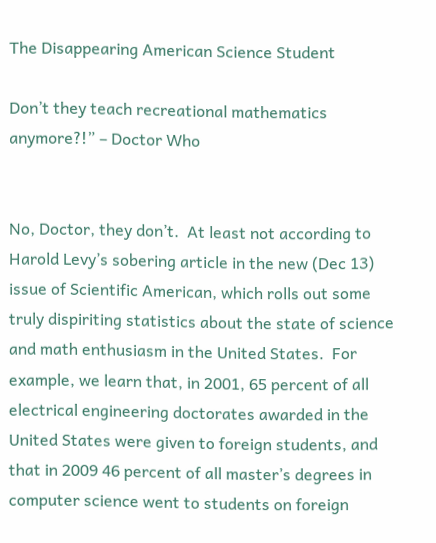The Disappearing American Science Student

Don’t they teach recreational mathematics anymore?!” – Doctor Who


No, Doctor, they don’t.  At least not according to Harold Levy’s sobering article in the new (Dec 13) issue of Scientific American, which rolls out some truly dispiriting statistics about the state of science and math enthusiasm in the United States.  For example, we learn that, in 2001, 65 percent of all electrical engineering doctorates awarded in the United States were given to foreign students, and that in 2009 46 percent of all master’s degrees in computer science went to students on foreign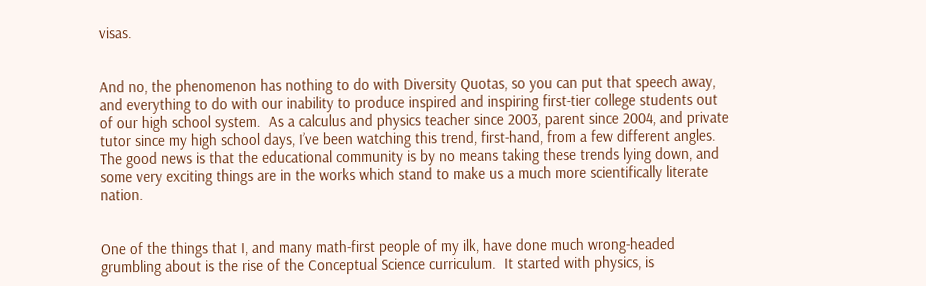visas.


And no, the phenomenon has nothing to do with Diversity Quotas, so you can put that speech away, and everything to do with our inability to produce inspired and inspiring first-tier college students out of our high school system.  As a calculus and physics teacher since 2003, parent since 2004, and private tutor since my high school days, I’ve been watching this trend, first-hand, from a few different angles.  The good news is that the educational community is by no means taking these trends lying down, and some very exciting things are in the works which stand to make us a much more scientifically literate nation.


One of the things that I, and many math-first people of my ilk, have done much wrong-headed grumbling about is the rise of the Conceptual Science curriculum.  It started with physics, is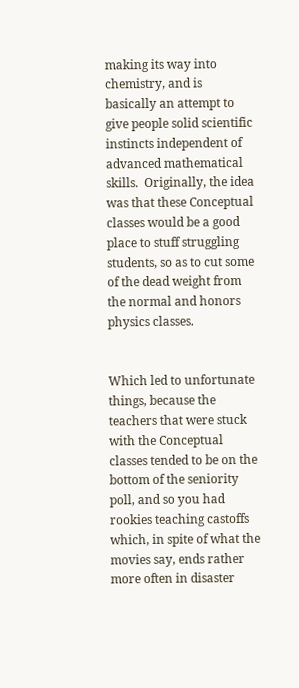making its way into chemistry, and is basically an attempt to give people solid scientific instincts independent of advanced mathematical skills.  Originally, the idea was that these Conceptual classes would be a good place to stuff struggling students, so as to cut some of the dead weight from the normal and honors physics classes.


Which led to unfortunate things, because the teachers that were stuck with the Conceptual classes tended to be on the bottom of the seniority poll, and so you had rookies teaching castoffs which, in spite of what the movies say, ends rather more often in disaster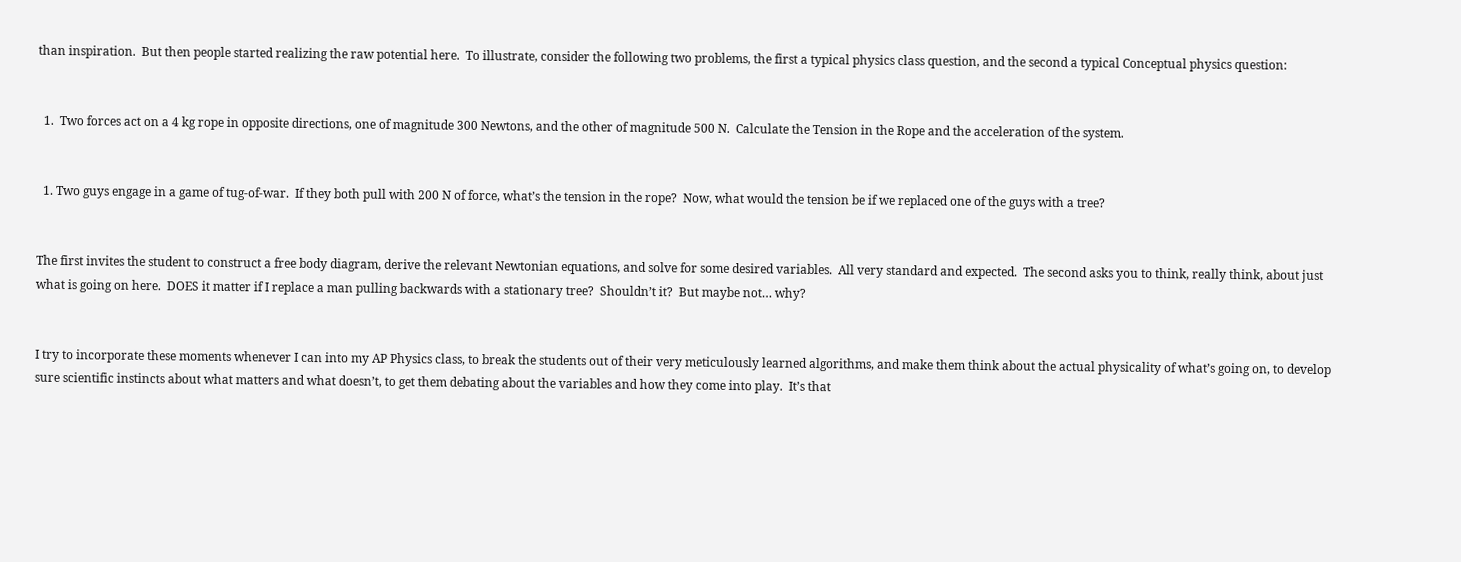than inspiration.  But then people started realizing the raw potential here.  To illustrate, consider the following two problems, the first a typical physics class question, and the second a typical Conceptual physics question:


  1.  Two forces act on a 4 kg rope in opposite directions, one of magnitude 300 Newtons, and the other of magnitude 500 N.  Calculate the Tension in the Rope and the acceleration of the system.


  1. Two guys engage in a game of tug-of-war.  If they both pull with 200 N of force, what’s the tension in the rope?  Now, what would the tension be if we replaced one of the guys with a tree?


The first invites the student to construct a free body diagram, derive the relevant Newtonian equations, and solve for some desired variables.  All very standard and expected.  The second asks you to think, really think, about just what is going on here.  DOES it matter if I replace a man pulling backwards with a stationary tree?  Shouldn’t it?  But maybe not… why?


I try to incorporate these moments whenever I can into my AP Physics class, to break the students out of their very meticulously learned algorithms, and make them think about the actual physicality of what’s going on, to develop sure scientific instincts about what matters and what doesn’t, to get them debating about the variables and how they come into play.  It’s that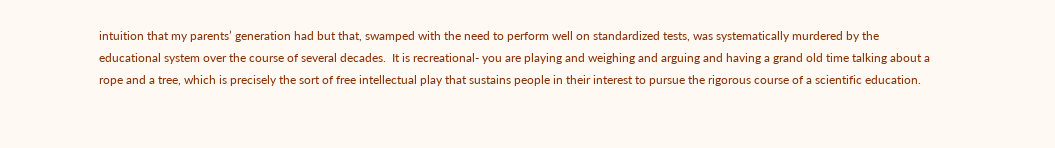intuition that my parents’ generation had but that, swamped with the need to perform well on standardized tests, was systematically murdered by the educational system over the course of several decades.  It is recreational- you are playing and weighing and arguing and having a grand old time talking about a rope and a tree, which is precisely the sort of free intellectual play that sustains people in their interest to pursue the rigorous course of a scientific education.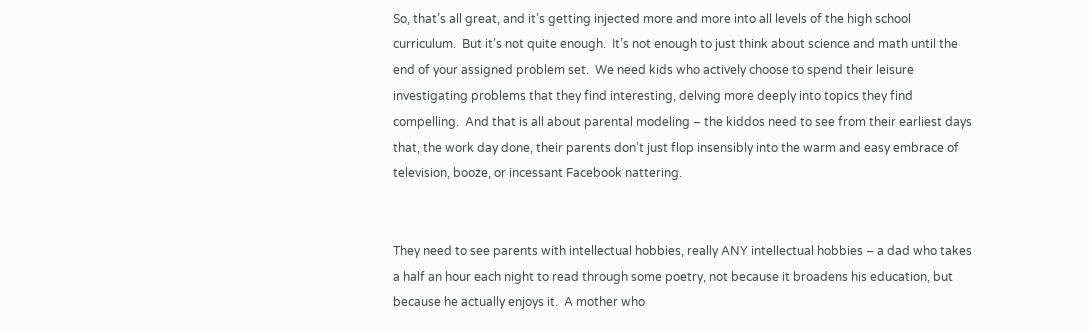So, that’s all great, and it’s getting injected more and more into all levels of the high school curriculum.  But it’s not quite enough.  It’s not enough to just think about science and math until the end of your assigned problem set.  We need kids who actively choose to spend their leisure investigating problems that they find interesting, delving more deeply into topics they find compelling.  And that is all about parental modeling – the kiddos need to see from their earliest days that, the work day done, their parents don’t just flop insensibly into the warm and easy embrace of television, booze, or incessant Facebook nattering.


They need to see parents with intellectual hobbies, really ANY intellectual hobbies – a dad who takes a half an hour each night to read through some poetry, not because it broadens his education, but because he actually enjoys it.  A mother who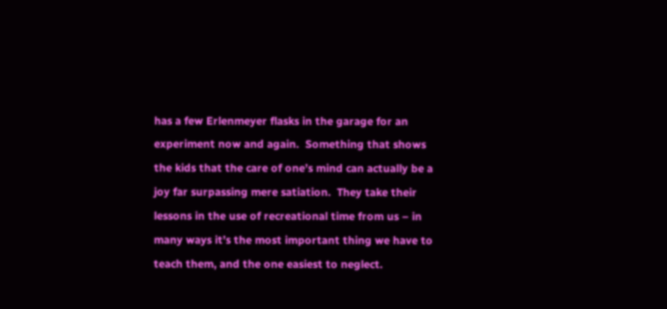has a few Erlenmeyer flasks in the garage for an experiment now and again.  Something that shows the kids that the care of one’s mind can actually be a joy far surpassing mere satiation.  They take their lessons in the use of recreational time from us – in many ways it’s the most important thing we have to teach them, and the one easiest to neglect.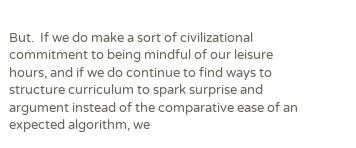But.  If we do make a sort of civilizational commitment to being mindful of our leisure hours, and if we do continue to find ways to structure curriculum to spark surprise and argument instead of the comparative ease of an expected algorithm, we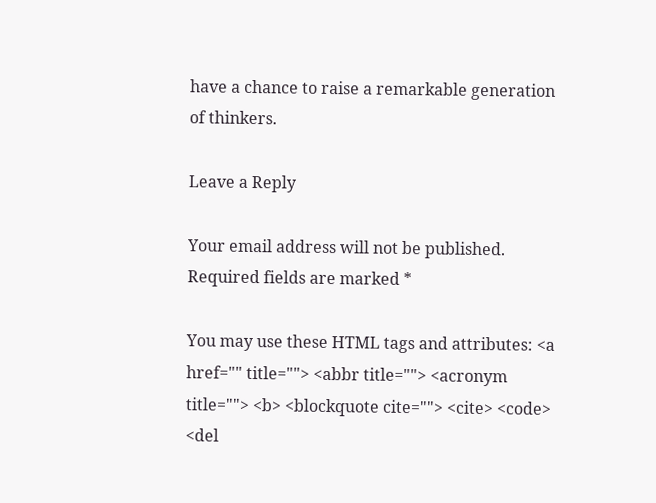have a chance to raise a remarkable generation of thinkers.

Leave a Reply

Your email address will not be published. Required fields are marked *

You may use these HTML tags and attributes: <a href="" title=""> <abbr title=""> <acronym title=""> <b> <blockquote cite=""> <cite> <code> <del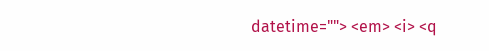datetime=""> <em> <i> <q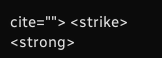cite=""> <strike> <strong>